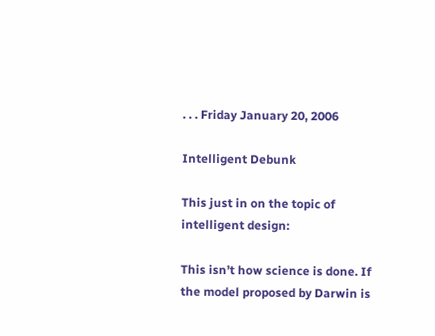. . . Friday January 20, 2006

Intelligent Debunk

This just in on the topic of intelligent design:

This isn’t how science is done. If the model proposed by Darwin is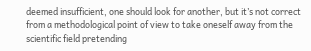deemed insufficient, one should look for another, but it’s not correct from a methodological point of view to take oneself away from the scientific field pretending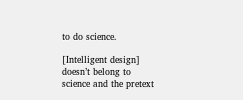to do science.

[Intelligent design] doesn’t belong to science and the pretext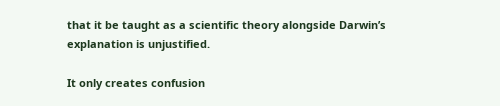that it be taught as a scientific theory alongside Darwin’s explanation is unjustified.

It only creates confusion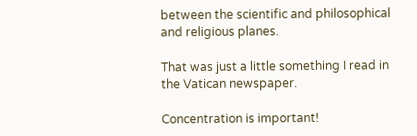between the scientific and philosophical and religious planes.

That was just a little something I read in the Vatican newspaper.

Concentration is important!